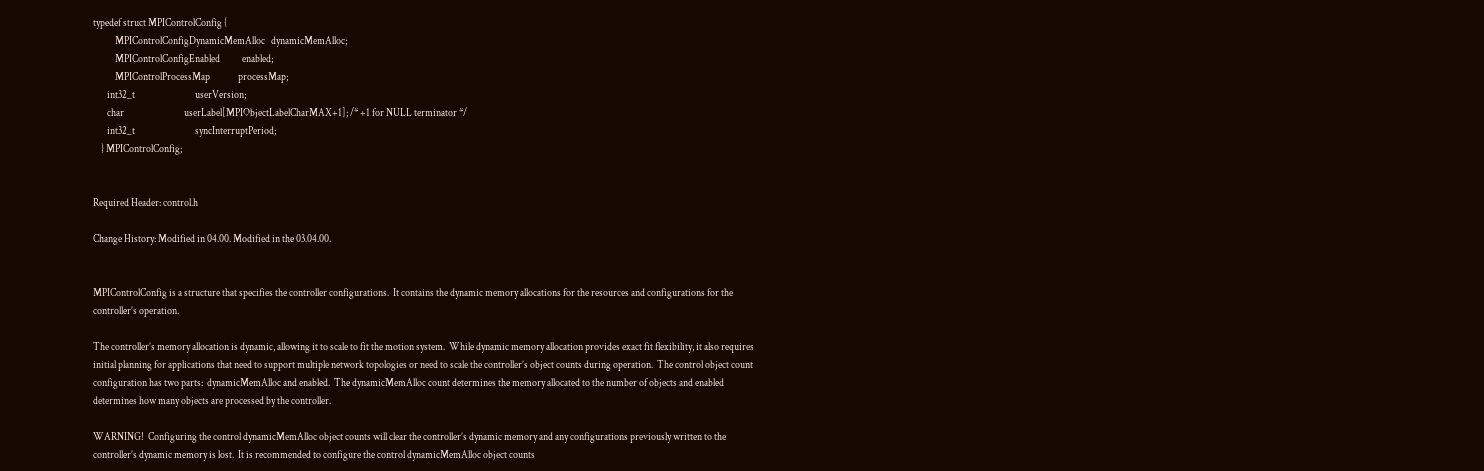typedef struct MPIControlConfig {
           MPIControlConfigDynamicMemAlloc   dynamicMemAlloc;
           MPIControlConfigEnabled           enabled;
           MPIControlProcessMap              processMap;
       int32_t                              userVersion;
       char                              userLabel[MPIObjectLabelCharMAX+1]; /* +1 for NULL terminator */
       int32_t                              syncInterruptPeriod;
    } MPIControlConfig;


Required Header: control.h

Change History: Modified in 04.00. Modified in the 03.04.00.


MPIControlConfig is a structure that specifies the controller configurations.  It contains the dynamic memory allocations for the resources and configurations for the controller’s operation.

The controller’s memory allocation is dynamic, allowing it to scale to fit the motion system.  While dynamic memory allocation provides exact fit flexibility, it also requires initial planning for applications that need to support multiple network topologies or need to scale the controller’s object counts during operation.  The control object count configuration has two parts:  dynamicMemAlloc and enabled.  The dynamicMemAlloc count determines the memory allocated to the number of objects and enabled determines how many objects are processed by the controller.

WARNING!  Configuring the control dynamicMemAlloc object counts will clear the controller’s dynamic memory and any configurations previously written to the controller’s dynamic memory is lost.  It is recommended to configure the control dynamicMemAlloc object counts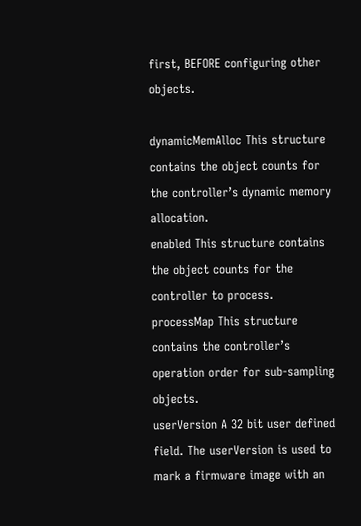first, BEFORE configuring other objects.

dynamicMemAlloc This structure contains the object counts for the controller’s dynamic memory allocation.
enabled This structure contains the object counts for the controller to process.
processMap This structure contains the controller’s operation order for sub-sampling objects.
userVersion A 32 bit user defined field. The userVersion is used to mark a firmware image with an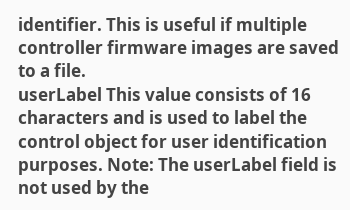identifier. This is useful if multiple controller firmware images are saved to a file.
userLabel This value consists of 16 characters and is used to label the control object for user identification purposes. Note: The userLabel field is not used by the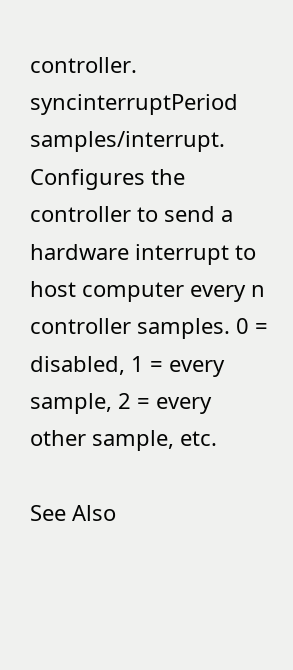controller.
syncinterruptPeriod samples/interrupt. Configures the controller to send a hardware interrupt to host computer every n controller samples. 0 = disabled, 1 = every sample, 2 = every other sample, etc.

See Also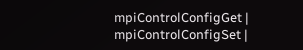mpiControlConfigGet | mpiControlConfigSet |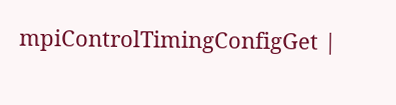mpiControlTimingConfigGet |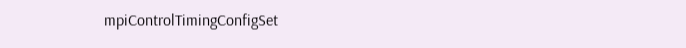mpiControlTimingConfigSet